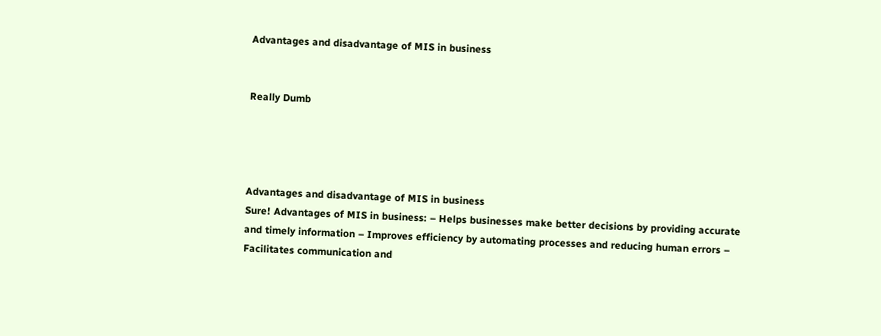Advantages and disadvantage of MIS in business


Really Dumb




Advantages and disadvantage of MIS in business
Sure! Advantages of MIS in business: – Helps businesses make better decisions by providing accurate and timely information – Improves efficiency by automating processes and reducing human errors – Facilitates communication and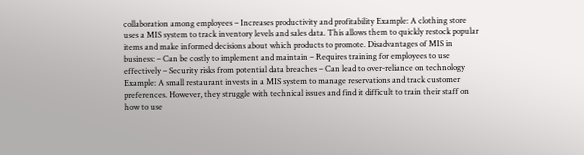collaboration among employees – Increases productivity and profitability Example: A clothing store uses a MIS system to track inventory levels and sales data. This allows them to quickly restock popular items and make informed decisions about which products to promote. Disadvantages of MIS in business: – Can be costly to implement and maintain – Requires training for employees to use effectively – Security risks from potential data breaches – Can lead to over-reliance on technology Example: A small restaurant invests in a MIS system to manage reservations and track customer preferences. However, they struggle with technical issues and find it difficult to train their staff on how to use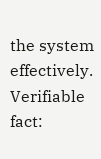the system effectively. Verifiable fact: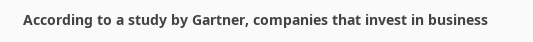According to a study by Gartner, companies that invest in business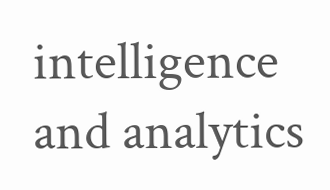intelligence and analytics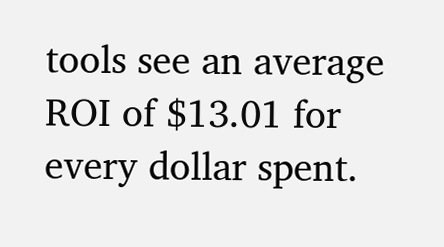tools see an average ROI of $13.01 for every dollar spent.